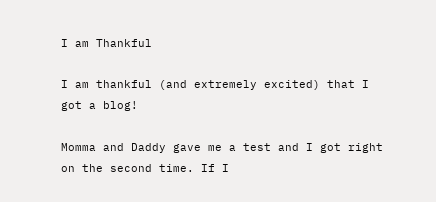I am Thankful

I am thankful (and extremely excited) that I got a blog!

Momma and Daddy gave me a test and I got right on the second time. If I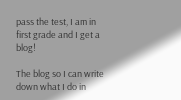pass the test, I am in first grade and I get a blog!

The blog so I can write down what I do in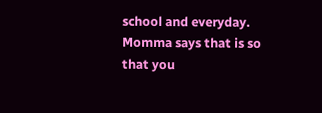school and everyday.  Momma says that is so that you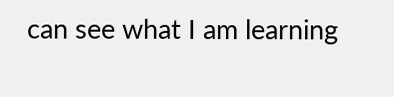can see what I am learning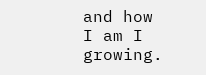and how I am I growing.